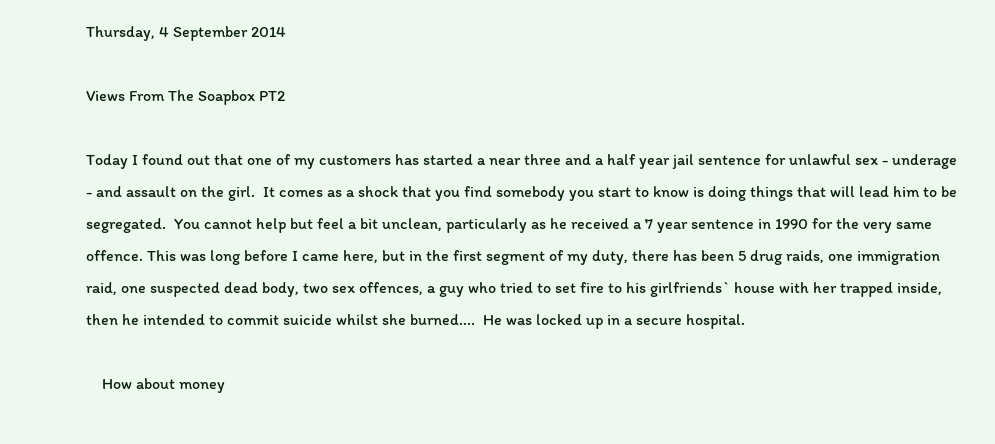Thursday, 4 September 2014

Views From The Soapbox PT2

Today I found out that one of my customers has started a near three and a half year jail sentence for unlawful sex - underage - and assault on the girl.  It comes as a shock that you find somebody you start to know is doing things that will lead him to be segregated.  You cannot help but feel a bit unclean, particularly as he received a 7 year sentence in 1990 for the very same offence. This was long before I came here, but in the first segment of my duty, there has been 5 drug raids, one immigration raid, one suspected dead body, two sex offences, a guy who tried to set fire to his girlfriends` house with her trapped inside, then he intended to commit suicide whilst she burned....  He was locked up in a secure hospital.

    How about money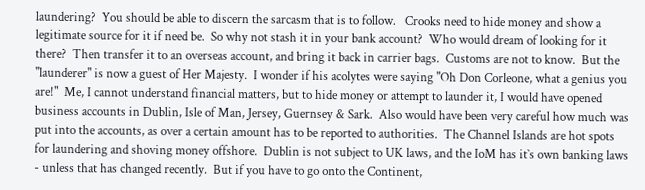laundering?  You should be able to discern the sarcasm that is to follow.   Crooks need to hide money and show a legitimate source for it if need be.  So why not stash it in your bank account?  Who would dream of looking for it there?  Then transfer it to an overseas account, and bring it back in carrier bags.  Customs are not to know.  But the "launderer" is now a guest of Her Majesty.  I wonder if his acolytes were saying "Oh Don Corleone, what a genius you are!"  Me, I cannot understand financial matters, but to hide money or attempt to launder it, I would have opened business accounts in Dublin, Isle of Man, Jersey, Guernsey & Sark.  Also would have been very careful how much was put into the accounts, as over a certain amount has to be reported to authorities.  The Channel Islands are hot spots for laundering and shoving money offshore.  Dublin is not subject to UK laws, and the IoM has it`s own banking laws - unless that has changed recently.  But if you have to go onto the Continent,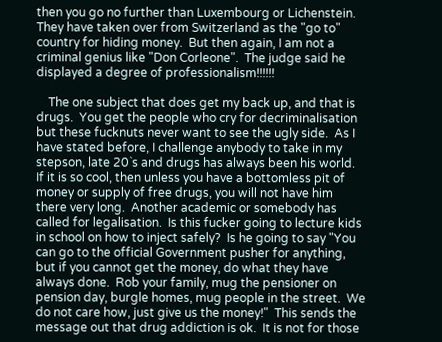then you go no further than Luxembourg or Lichenstein.   They have taken over from Switzerland as the "go to" country for hiding money.  But then again, I am not a criminal genius like "Don Corleone".  The judge said he displayed a degree of professionalism!!!!!!

    The one subject that does get my back up, and that is drugs.  You get the people who cry for decriminalisation but these fucknuts never want to see the ugly side.  As I have stated before, I challenge anybody to take in my stepson, late 20`s and drugs has always been his world.  If it is so cool, then unless you have a bottomless pit of money or supply of free drugs, you will not have him there very long.  Another academic or somebody has called for legalisation.  Is this fucker going to lecture kids in school on how to inject safely?  Is he going to say "You can go to the official Government pusher for anything, but if you cannot get the money, do what they have always done.  Rob your family, mug the pensioner on pension day, burgle homes, mug people in the street.  We do not care how, just give us the money!"  This sends the message out that drug addiction is ok.  It is not for those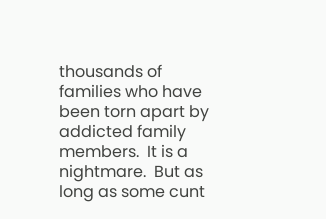thousands of families who have been torn apart by addicted family members.  It is a nightmare.  But as long as some cunt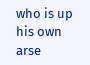who is up his own arse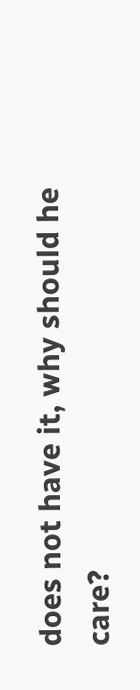does not have it, why should he care?